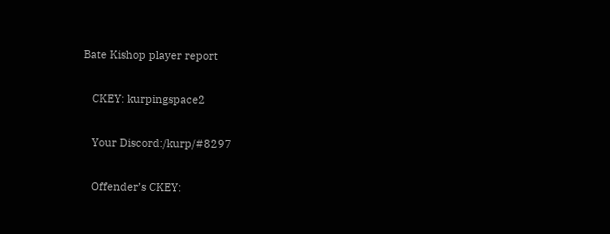Bate Kishop player report

   CKEY: kurpingspace2

   Your Discord:/kurp/#8297

   Offender’s CKEY: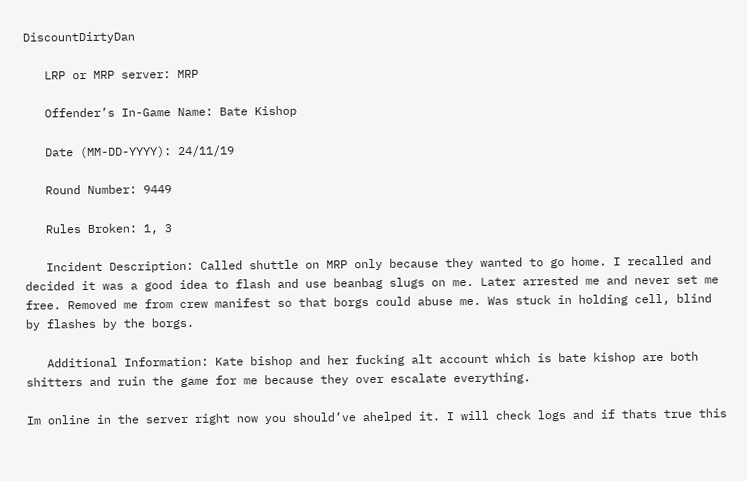DiscountDirtyDan

   LRP or MRP server: MRP

   Offender’s In-Game Name: Bate Kishop

   Date (MM-DD-YYYY): 24/11/19

   Round Number: 9449

   Rules Broken: 1, 3

   Incident Description: Called shuttle on MRP only because they wanted to go home. I recalled and decided it was a good idea to flash and use beanbag slugs on me. Later arrested me and never set me free. Removed me from crew manifest so that borgs could abuse me. Was stuck in holding cell, blind by flashes by the borgs.

   Additional Information: Kate bishop and her fucking alt account which is bate kishop are both shitters and ruin the game for me because they over escalate everything.

Im online in the server right now you should’ve ahelped it. I will check logs and if thats true this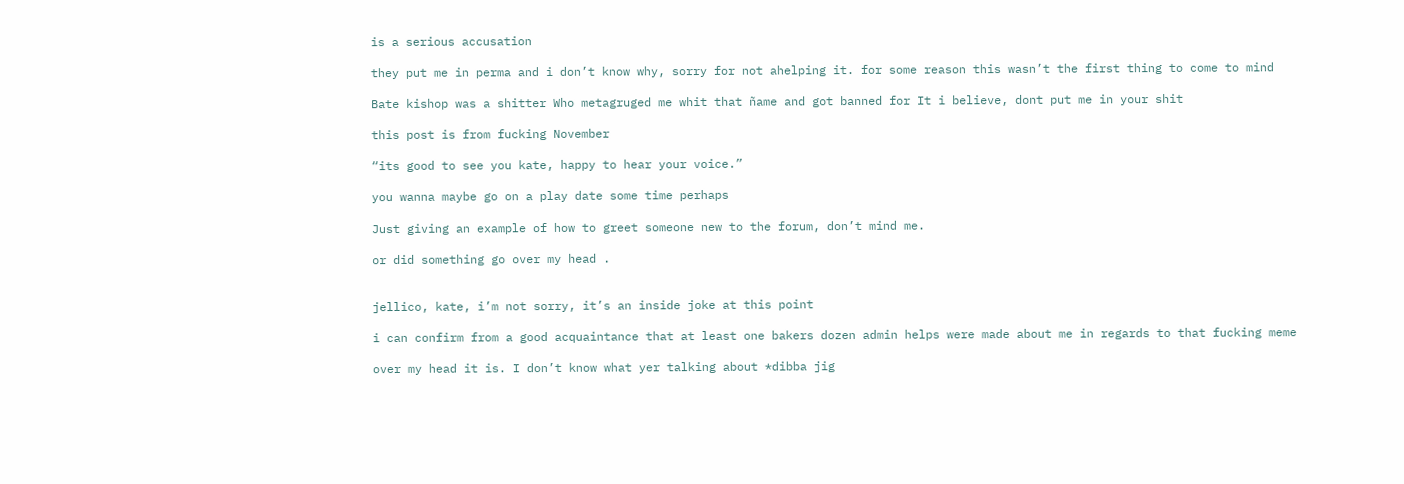is a serious accusation

they put me in perma and i don’t know why, sorry for not ahelping it. for some reason this wasn’t the first thing to come to mind

Bate kishop was a shitter Who metagruged me whit that ñame and got banned for It i believe, dont put me in your shit

this post is from fucking November

“its good to see you kate, happy to hear your voice.”

you wanna maybe go on a play date some time perhaps

Just giving an example of how to greet someone new to the forum, don’t mind me.

or did something go over my head .


jellico, kate, i’m not sorry, it’s an inside joke at this point

i can confirm from a good acquaintance that at least one bakers dozen admin helps were made about me in regards to that fucking meme

over my head it is. I don’t know what yer talking about *dibba jig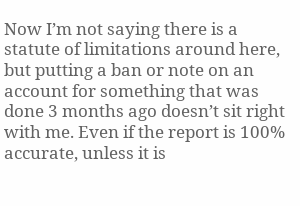Now I’m not saying there is a statute of limitations around here, but putting a ban or note on an account for something that was done 3 months ago doesn’t sit right with me. Even if the report is 100% accurate, unless it is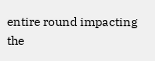entire round impacting the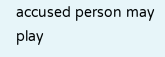accused person may play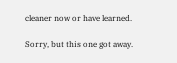cleaner now or have learned.

Sorry, but this one got away.